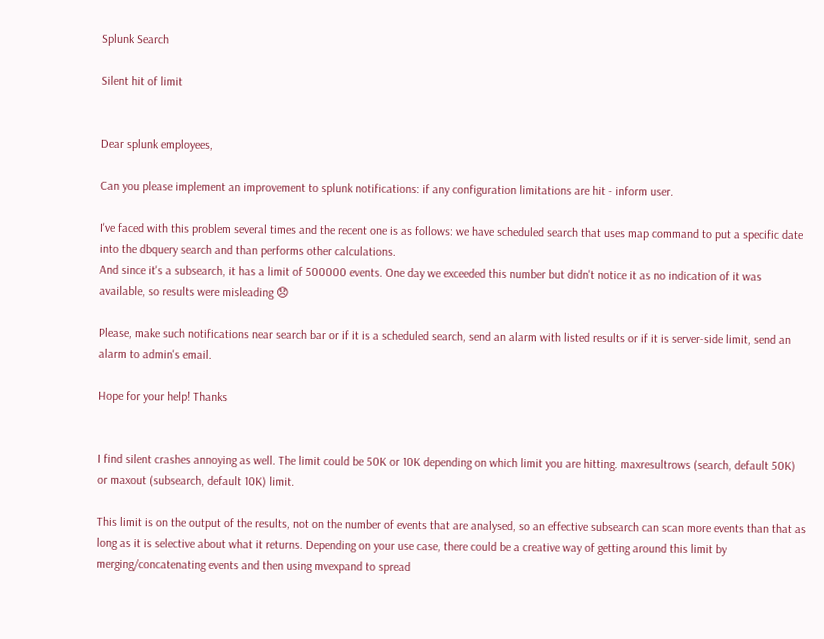Splunk Search

Silent hit of limit


Dear splunk employees,

Can you please implement an improvement to splunk notifications: if any configuration limitations are hit - inform user.

I've faced with this problem several times and the recent one is as follows: we have scheduled search that uses map command to put a specific date into the dbquery search and than performs other calculations.
And since it's a subsearch, it has a limit of 500000 events. One day we exceeded this number but didn't notice it as no indication of it was available, so results were misleading 😞

Please, make such notifications near search bar or if it is a scheduled search, send an alarm with listed results or if it is server-side limit, send an alarm to admin's email.

Hope for your help! Thanks


I find silent crashes annoying as well. The limit could be 50K or 10K depending on which limit you are hitting. maxresultrows (search, default 50K) or maxout (subsearch, default 10K) limit.

This limit is on the output of the results, not on the number of events that are analysed, so an effective subsearch can scan more events than that as long as it is selective about what it returns. Depending on your use case, there could be a creative way of getting around this limit by merging/concatenating events and then using mvexpand to spread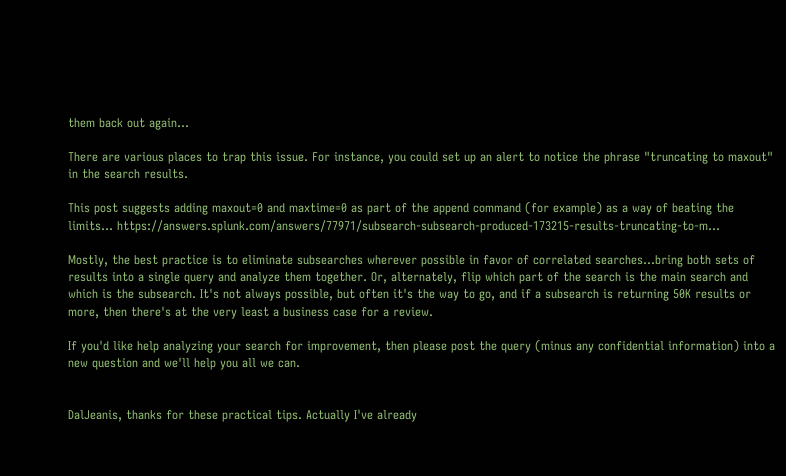them back out again...

There are various places to trap this issue. For instance, you could set up an alert to notice the phrase "truncating to maxout" in the search results.

This post suggests adding maxout=0 and maxtime=0 as part of the append command (for example) as a way of beating the limits... https://answers.splunk.com/answers/77971/subsearch-subsearch-produced-173215-results-truncating-to-m...

Mostly, the best practice is to eliminate subsearches wherever possible in favor of correlated searches...bring both sets of results into a single query and analyze them together. Or, alternately, flip which part of the search is the main search and which is the subsearch. It's not always possible, but often it's the way to go, and if a subsearch is returning 50K results or more, then there's at the very least a business case for a review.

If you'd like help analyzing your search for improvement, then please post the query (minus any confidential information) into a new question and we'll help you all we can.


DalJeanis, thanks for these practical tips. Actually I've already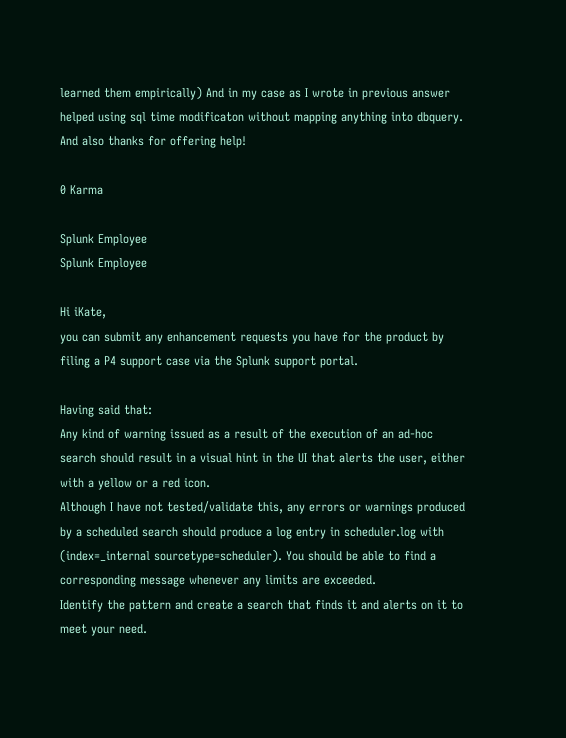learned them empirically) And in my case as I wrote in previous answer helped using sql time modificaton without mapping anything into dbquery.
And also thanks for offering help!

0 Karma

Splunk Employee
Splunk Employee

Hi iKate,
you can submit any enhancement requests you have for the product by filing a P4 support case via the Splunk support portal.

Having said that:
Any kind of warning issued as a result of the execution of an ad-hoc search should result in a visual hint in the UI that alerts the user, either with a yellow or a red icon.
Although I have not tested/validate this, any errors or warnings produced by a scheduled search should produce a log entry in scheduler.log with (index=_internal sourcetype=scheduler). You should be able to find a corresponding message whenever any limits are exceeded.
Identify the pattern and create a search that finds it and alerts on it to meet your need.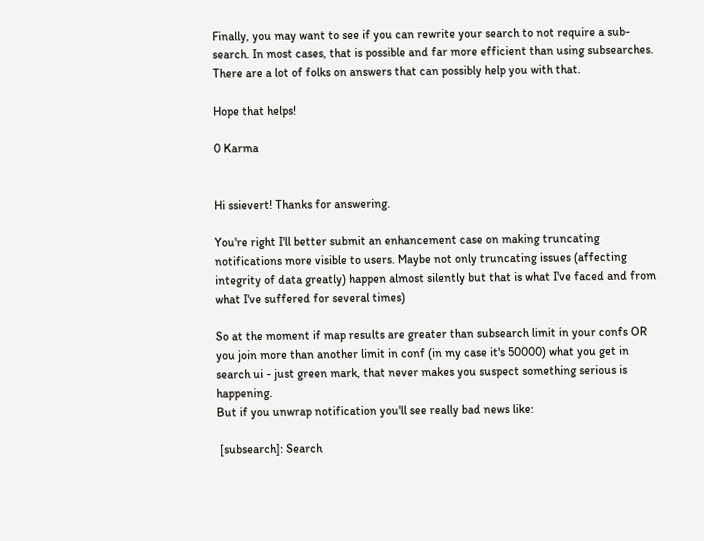Finally, you may want to see if you can rewrite your search to not require a sub-search. In most cases, that is possible and far more efficient than using subsearches. There are a lot of folks on answers that can possibly help you with that.

Hope that helps!

0 Karma


Hi ssievert! Thanks for answering.

You're right I'll better submit an enhancement case on making truncating notifications more visible to users. Maybe not only truncating issues (affecting integrity of data greatly) happen almost silently but that is what I've faced and from what I've suffered for several times)

So at the moment if map results are greater than subsearch limit in your confs OR you join more than another limit in conf (in my case it's 50000) what you get in search ui - just green mark, that never makes you suspect something serious is happening.
But if you unwrap notification you'll see really bad news like:

 [subsearch]: Search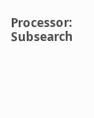Processor: Subsearch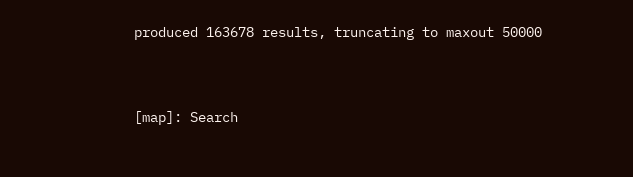produced 163678 results, truncating to maxout 50000


[map]: Search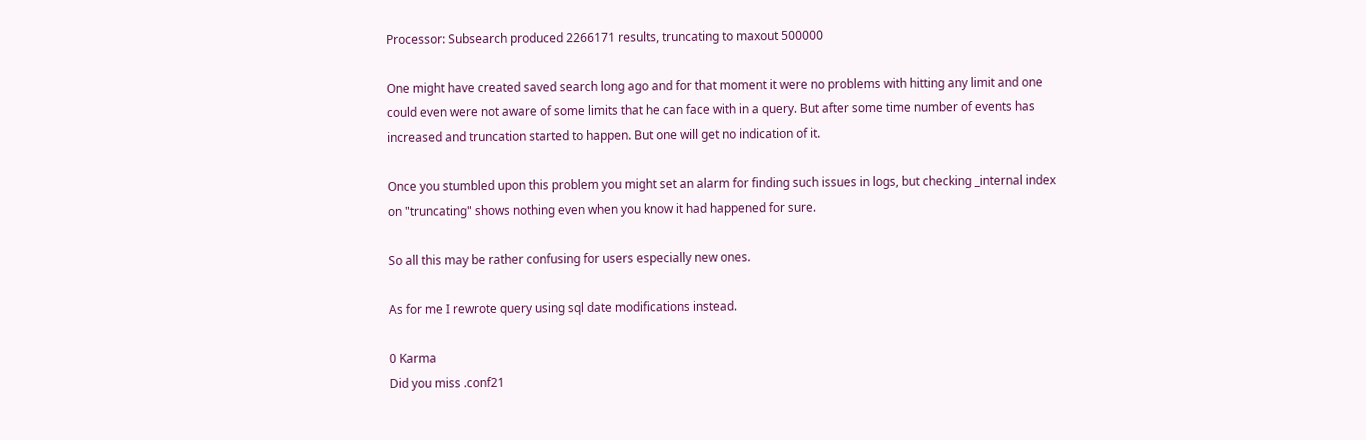Processor: Subsearch produced 2266171 results, truncating to maxout 500000

One might have created saved search long ago and for that moment it were no problems with hitting any limit and one could even were not aware of some limits that he can face with in a query. But after some time number of events has increased and truncation started to happen. But one will get no indication of it.

Once you stumbled upon this problem you might set an alarm for finding such issues in logs, but checking _internal index on "truncating" shows nothing even when you know it had happened for sure.

So all this may be rather confusing for users especially new ones.

As for me I rewrote query using sql date modifications instead.

0 Karma
Did you miss .conf21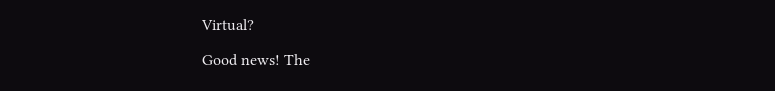Virtual?

Good news! The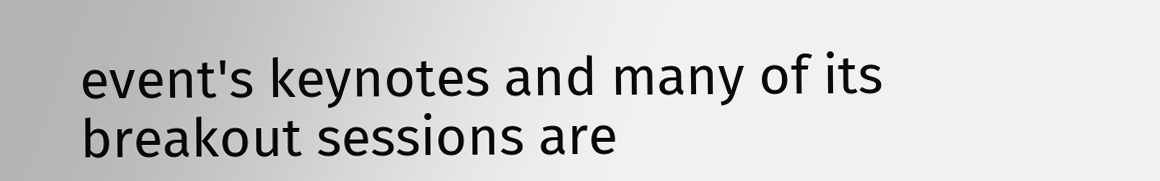event's keynotes and many of its breakout sessions are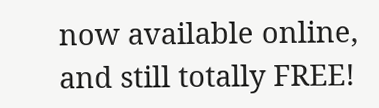now available online, and still totally FREE!